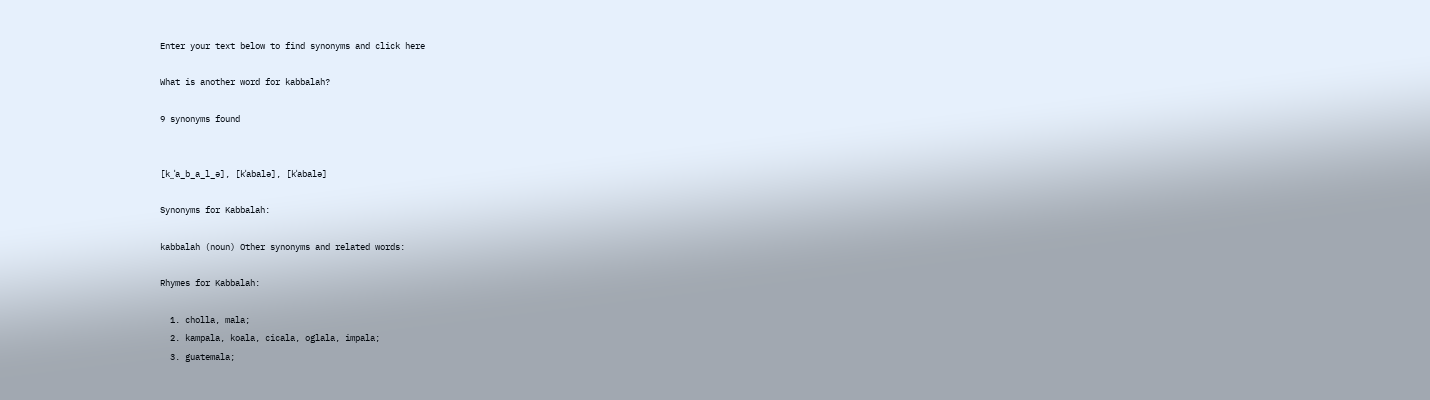Enter your text below to find synonyms and click here

What is another word for kabbalah?

9 synonyms found


[k_ˈa_b_a_l_ə], [kˈabalə], [kˈabalə]

Synonyms for Kabbalah:

kabbalah (noun) Other synonyms and related words:

Rhymes for Kabbalah:

  1. cholla, mala;
  2. kampala, koala, cicala, oglala, impala;
  3. guatemala;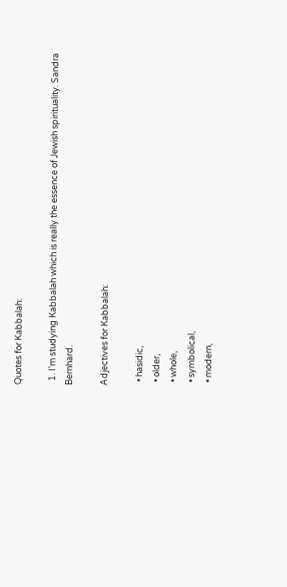Quotes for Kabbalah:

  1. I'm studying Kabbalah which is really the essence of Jewish spirituality. Sandra Bernhard.

Adjectives for Kabbalah:

  • hasidic,
  • older,
  • whole,
  • symbolical,
  • modern,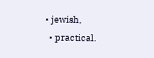• jewish,
  • practical.